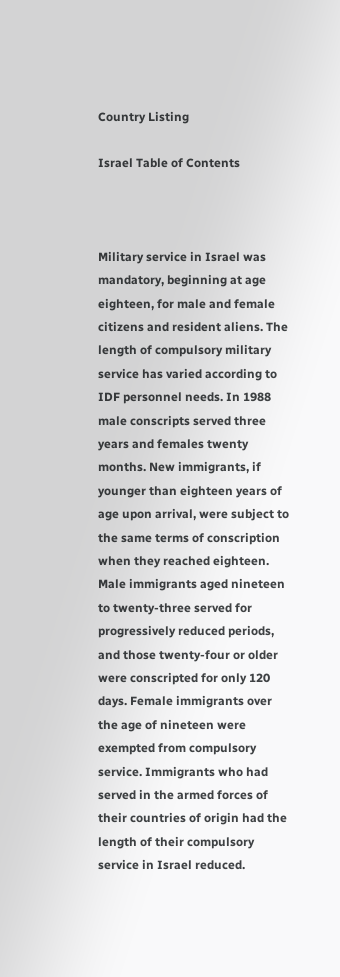Country Listing

Israel Table of Contents



Military service in Israel was mandatory, beginning at age eighteen, for male and female citizens and resident aliens. The length of compulsory military service has varied according to IDF personnel needs. In 1988 male conscripts served three years and females twenty months. New immigrants, if younger than eighteen years of age upon arrival, were subject to the same terms of conscription when they reached eighteen. Male immigrants aged nineteen to twenty-three served for progressively reduced periods, and those twenty-four or older were conscripted for only 120 days. Female immigrants over the age of nineteen were exempted from compulsory service. Immigrants who had served in the armed forces of their countries of origin had the length of their compulsory service in Israel reduced.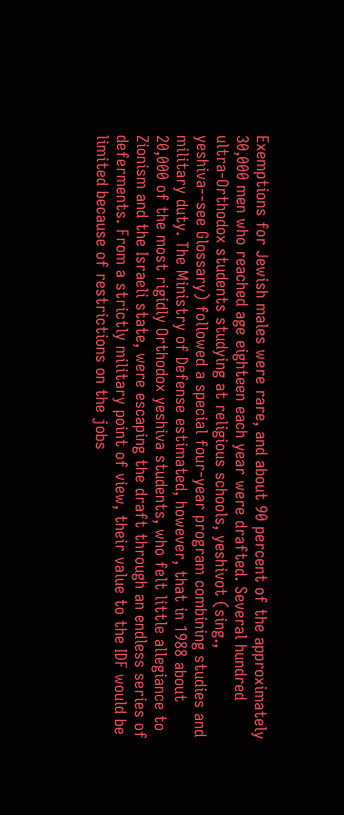Exemptions for Jewish males were rare, and about 90 percent of the approximately 30,000 men who reached age eighteen each year were drafted. Several hundred ultra-Orthodox students studying at religious schools, yeshivot (sing., yeshiva--see Glossary) followed a special four-year program combining studies and military duty. The Ministry of Defense estimated, however, that in 1988 about 20,000 of the most rigidly Orthodox yeshiva students, who felt little allegiance to Zionism and the Israeli state, were escaping the draft through an endless series of deferments. From a strictly military point of view, their value to the IDF would be limited because of restrictions on the jobs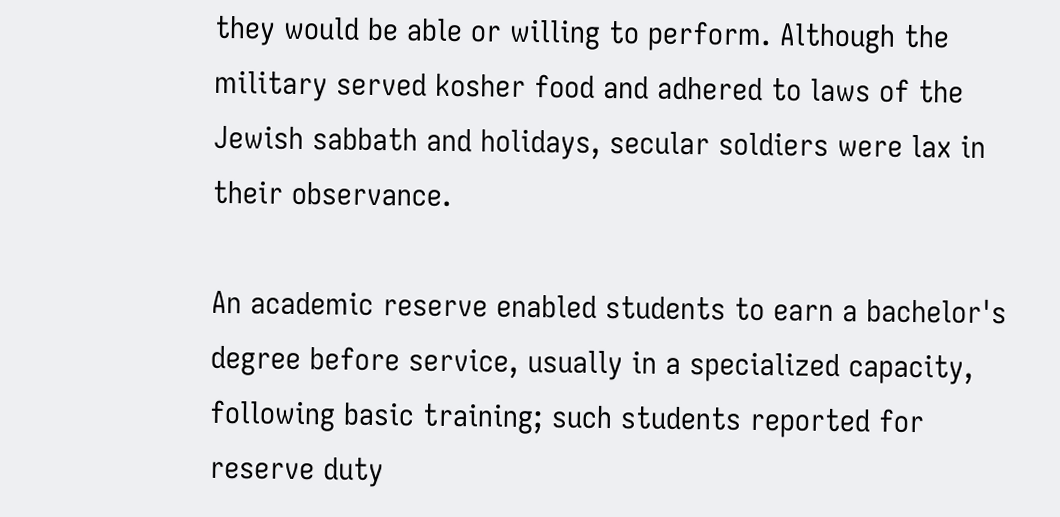they would be able or willing to perform. Although the military served kosher food and adhered to laws of the Jewish sabbath and holidays, secular soldiers were lax in their observance.

An academic reserve enabled students to earn a bachelor's degree before service, usually in a specialized capacity, following basic training; such students reported for reserve duty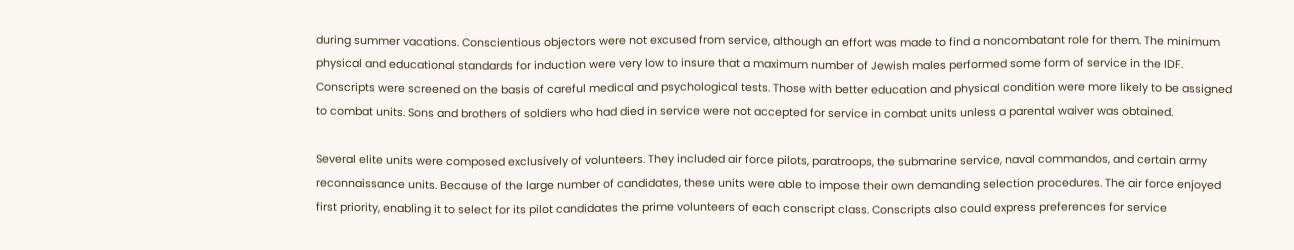during summer vacations. Conscientious objectors were not excused from service, although an effort was made to find a noncombatant role for them. The minimum physical and educational standards for induction were very low to insure that a maximum number of Jewish males performed some form of service in the IDF. Conscripts were screened on the basis of careful medical and psychological tests. Those with better education and physical condition were more likely to be assigned to combat units. Sons and brothers of soldiers who had died in service were not accepted for service in combat units unless a parental waiver was obtained.

Several elite units were composed exclusively of volunteers. They included air force pilots, paratroops, the submarine service, naval commandos, and certain army reconnaissance units. Because of the large number of candidates, these units were able to impose their own demanding selection procedures. The air force enjoyed first priority, enabling it to select for its pilot candidates the prime volunteers of each conscript class. Conscripts also could express preferences for service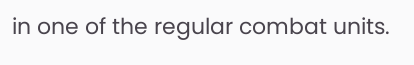in one of the regular combat units.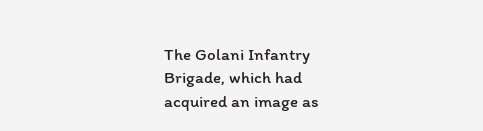The Golani Infantry Brigade, which had acquired an image as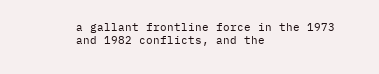a gallant frontline force in the 1973 and 1982 conflicts, and the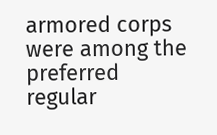armored corps were among the preferred regular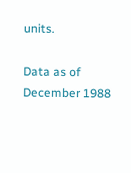units.

Data as of December 1988